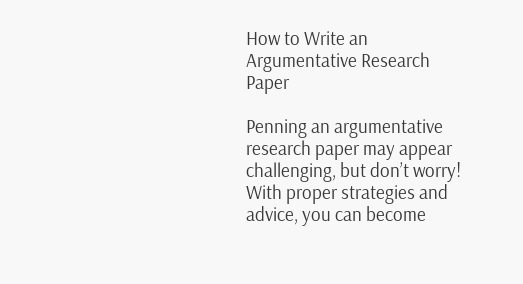How to Write an Argumentative Research Paper

Penning an argumentative research paper may appear challenging, but don’t worry! With proper strategies and advice, you can become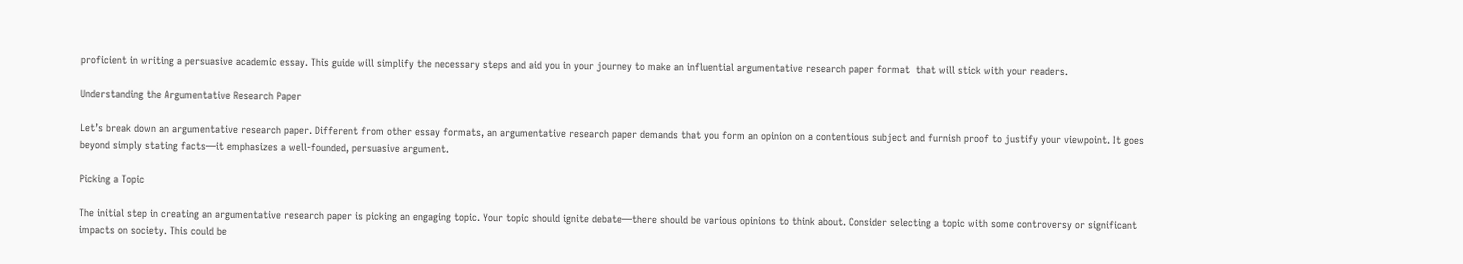proficient in writing a persuasive academic essay. This guide will simplify the necessary steps and aid you in your journey to make an influential argumentative research paper format  that will stick with your readers.

Understanding the Argumentative Research Paper

Let’s break down an argumentative research paper. Different from other essay formats, an argumentative research paper demands that you form an opinion on a contentious subject and furnish proof to justify your viewpoint. It goes beyond simply stating facts—it emphasizes a well-founded, persuasive argument.

Picking a Topic

The initial step in creating an argumentative research paper is picking an engaging topic. Your topic should ignite debate—there should be various opinions to think about. Consider selecting a topic with some controversy or significant impacts on society. This could be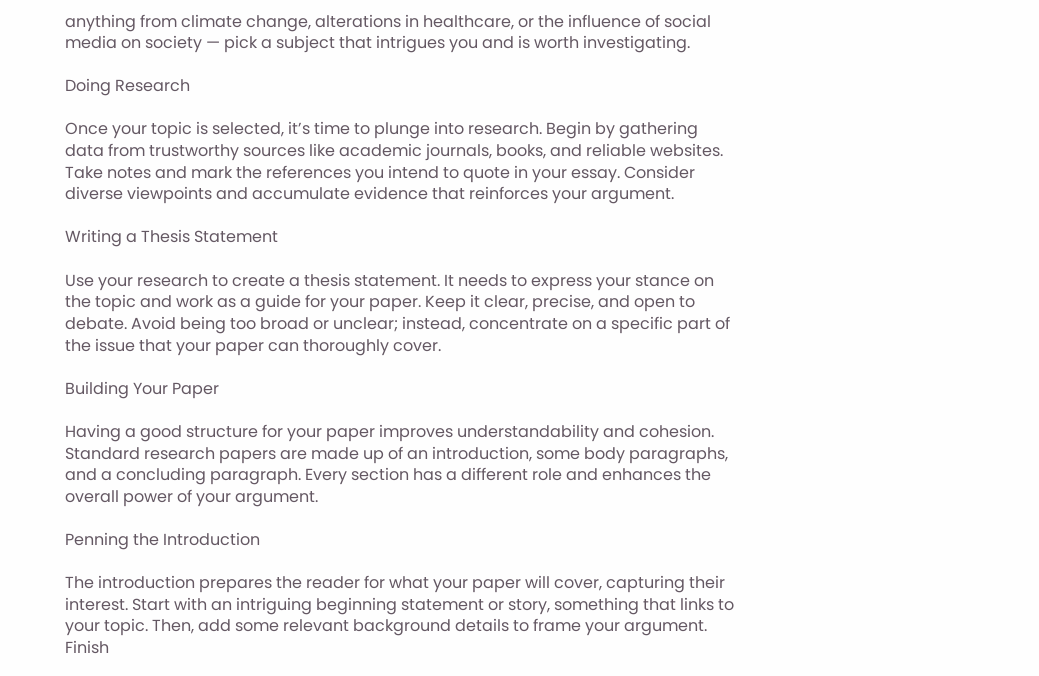anything from climate change, alterations in healthcare, or the influence of social media on society — pick a subject that intrigues you and is worth investigating.

Doing Research

Once your topic is selected, it’s time to plunge into research. Begin by gathering data from trustworthy sources like academic journals, books, and reliable websites. Take notes and mark the references you intend to quote in your essay. Consider diverse viewpoints and accumulate evidence that reinforces your argument.

Writing a Thesis Statement

Use your research to create a thesis statement. It needs to express your stance on the topic and work as a guide for your paper. Keep it clear, precise, and open to debate. Avoid being too broad or unclear; instead, concentrate on a specific part of the issue that your paper can thoroughly cover.

Building Your Paper

Having a good structure for your paper improves understandability and cohesion. Standard research papers are made up of an introduction, some body paragraphs, and a concluding paragraph. Every section has a different role and enhances the overall power of your argument.

Penning the Introduction

The introduction prepares the reader for what your paper will cover, capturing their interest. Start with an intriguing beginning statement or story, something that links to your topic. Then, add some relevant background details to frame your argument. Finish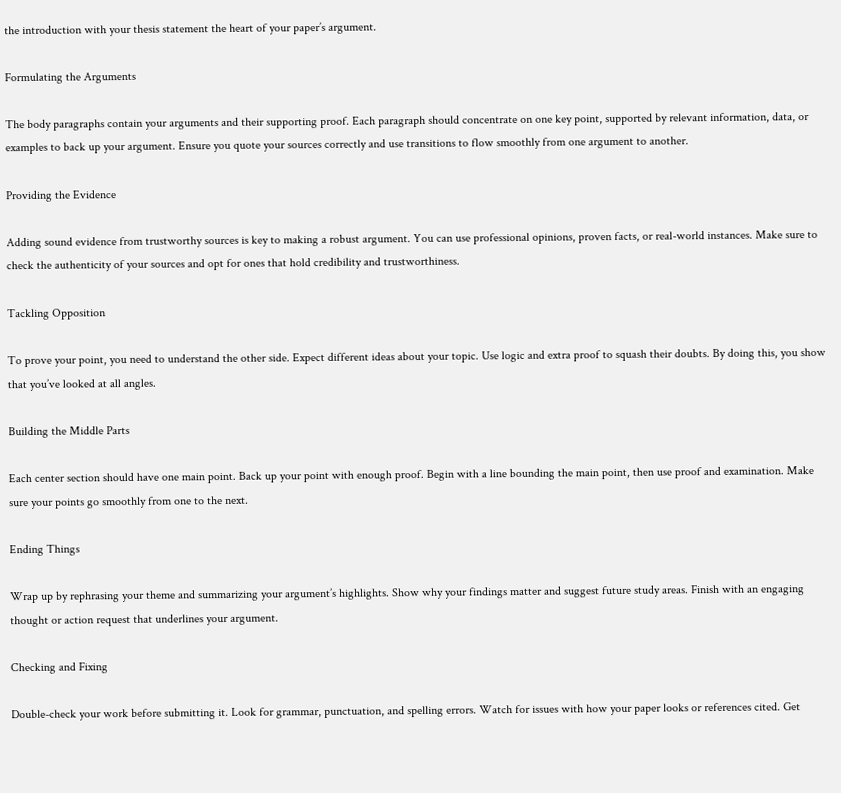the introduction with your thesis statement the heart of your paper’s argument.

Formulating the Arguments

The body paragraphs contain your arguments and their supporting proof. Each paragraph should concentrate on one key point, supported by relevant information, data, or examples to back up your argument. Ensure you quote your sources correctly and use transitions to flow smoothly from one argument to another.

Providing the Evidence

Adding sound evidence from trustworthy sources is key to making a robust argument. You can use professional opinions, proven facts, or real-world instances. Make sure to check the authenticity of your sources and opt for ones that hold credibility and trustworthiness.

Tackling Opposition

To prove your point, you need to understand the other side. Expect different ideas about your topic. Use logic and extra proof to squash their doubts. By doing this, you show that you’ve looked at all angles.

Building the Middle Parts

Each center section should have one main point. Back up your point with enough proof. Begin with a line bounding the main point, then use proof and examination. Make sure your points go smoothly from one to the next.

Ending Things

Wrap up by rephrasing your theme and summarizing your argument’s highlights. Show why your findings matter and suggest future study areas. Finish with an engaging thought or action request that underlines your argument.

Checking and Fixing

Double-check your work before submitting it. Look for grammar, punctuation, and spelling errors. Watch for issues with how your paper looks or references cited. Get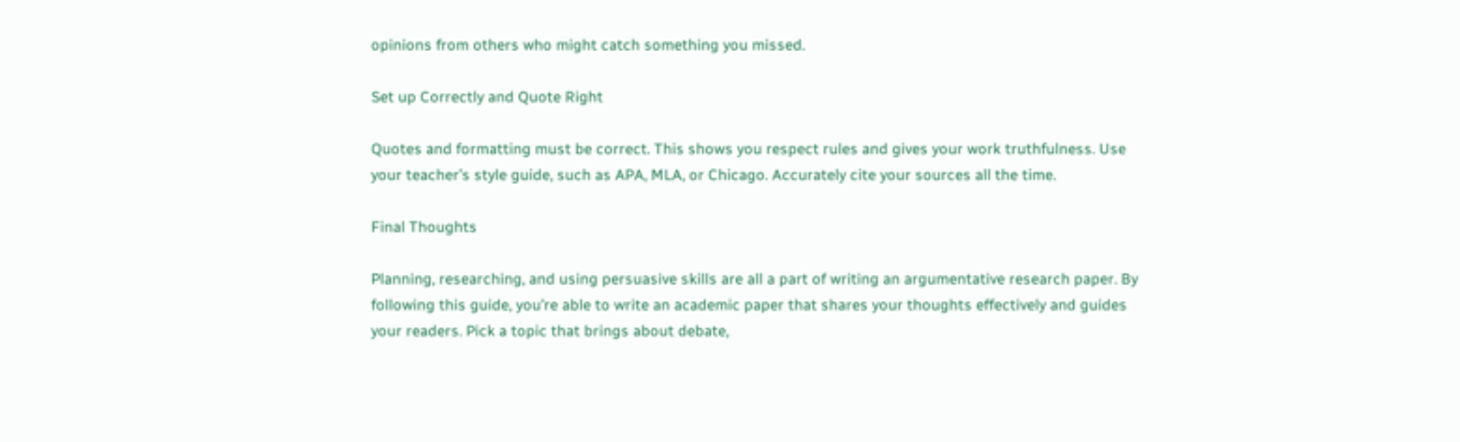opinions from others who might catch something you missed.

Set up Correctly and Quote Right

Quotes and formatting must be correct. This shows you respect rules and gives your work truthfulness. Use your teacher’s style guide, such as APA, MLA, or Chicago. Accurately cite your sources all the time.

Final Thoughts

Planning, researching, and using persuasive skills are all a part of writing an argumentative research paper. By following this guide, you’re able to write an academic paper that shares your thoughts effectively and guides your readers. Pick a topic that brings about debate,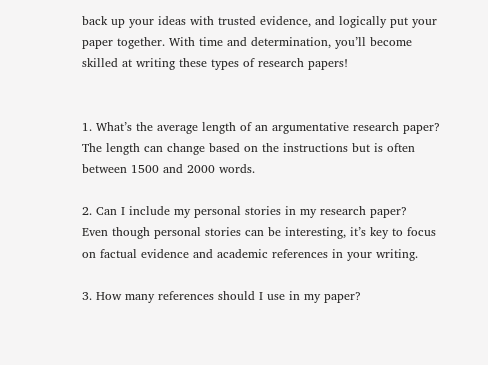back up your ideas with trusted evidence, and logically put your paper together. With time and determination, you’ll become skilled at writing these types of research papers!


1. What’s the average length of an argumentative research paper?
The length can change based on the instructions but is often between 1500 and 2000 words.

2. Can I include my personal stories in my research paper?
Even though personal stories can be interesting, it’s key to focus on factual evidence and academic references in your writing.

3. How many references should I use in my paper?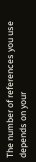The number of references you use depends on your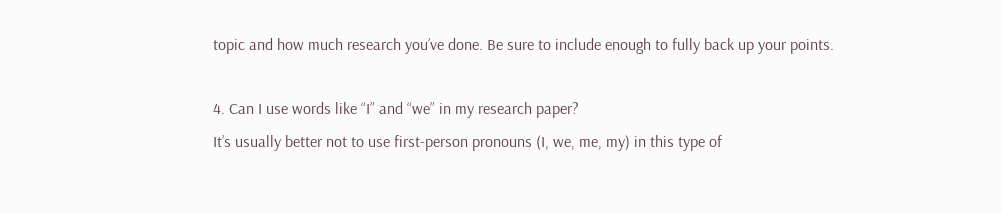topic and how much research you’ve done. Be sure to include enough to fully back up your points.

4. Can I use words like “I” and “we” in my research paper?
It’s usually better not to use first-person pronouns (I, we, me, my) in this type of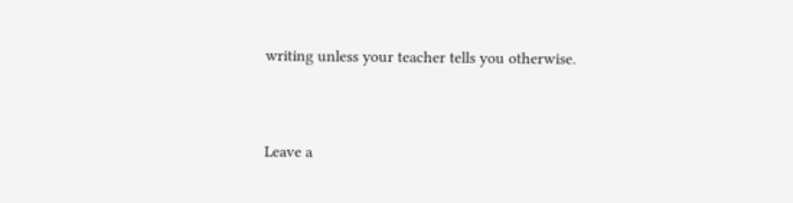writing unless your teacher tells you otherwise.



Leave a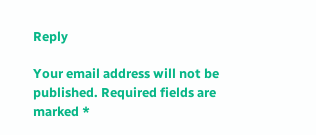Reply

Your email address will not be published. Required fields are marked *